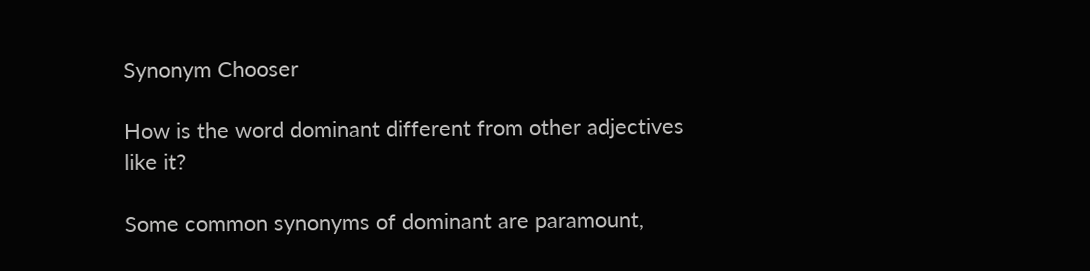Synonym Chooser

How is the word dominant different from other adjectives like it?

Some common synonyms of dominant are paramount,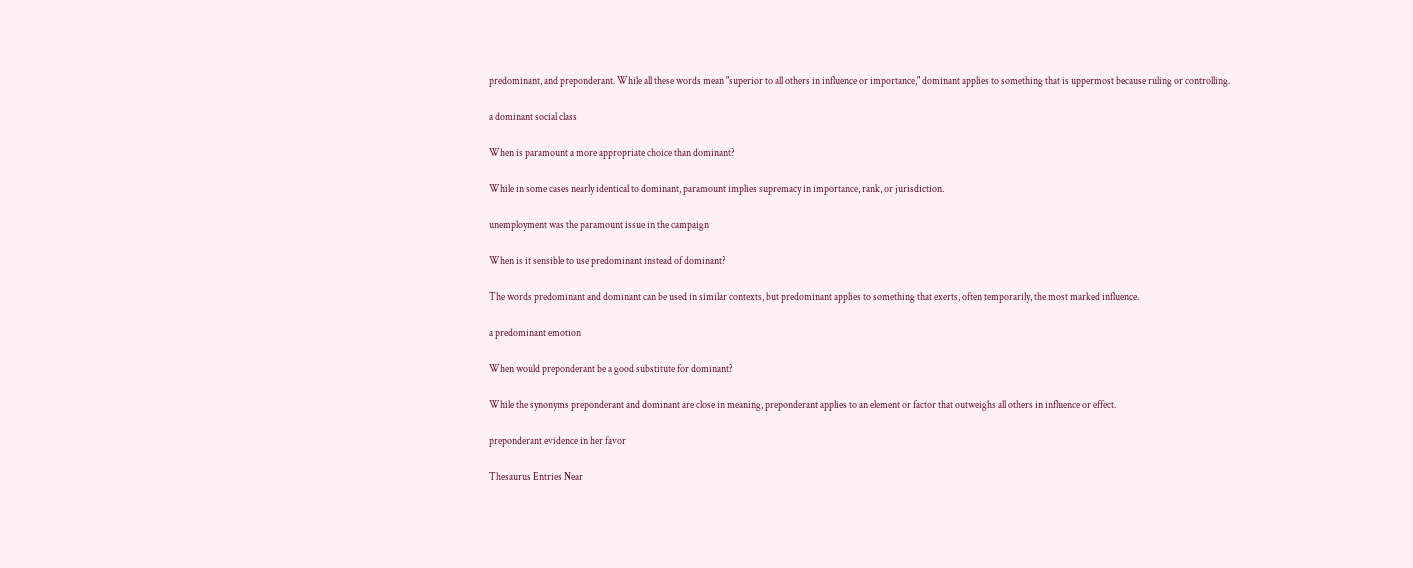predominant, and preponderant. While all these words mean "superior to all others in influence or importance," dominant applies to something that is uppermost because ruling or controlling.

a dominant social class

When is paramount a more appropriate choice than dominant?

While in some cases nearly identical to dominant, paramount implies supremacy in importance, rank, or jurisdiction.

unemployment was the paramount issue in the campaign

When is it sensible to use predominant instead of dominant?

The words predominant and dominant can be used in similar contexts, but predominant applies to something that exerts, often temporarily, the most marked influence.

a predominant emotion

When would preponderant be a good substitute for dominant?

While the synonyms preponderant and dominant are close in meaning, preponderant applies to an element or factor that outweighs all others in influence or effect.

preponderant evidence in her favor

Thesaurus Entries Near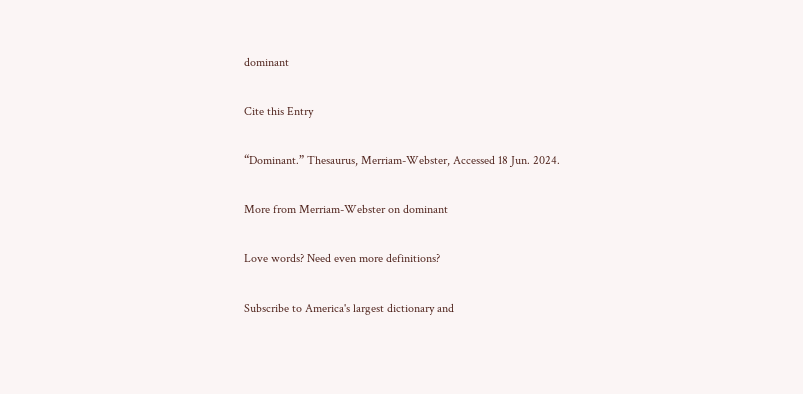dominant

Cite this Entry

“Dominant.” Thesaurus, Merriam-Webster, Accessed 18 Jun. 2024.

More from Merriam-Webster on dominant

Love words? Need even more definitions?

Subscribe to America's largest dictionary and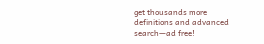get thousands more definitions and advanced search—ad free!